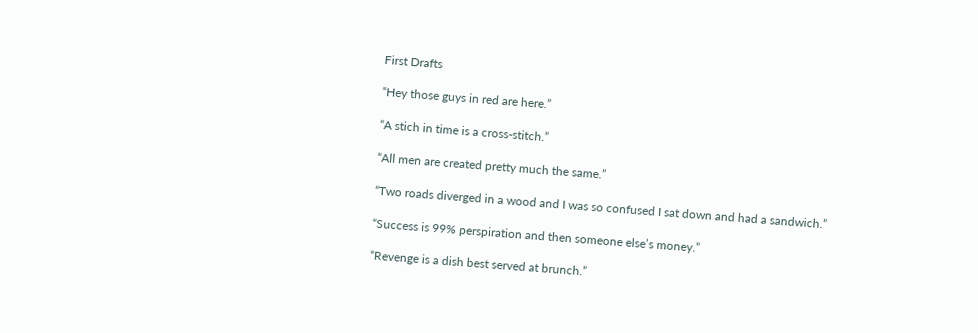First Drafts

“Hey those guys in red are here.”

“A stich in time is a cross-stitch.”

“All men are created pretty much the same.”

“Two roads diverged in a wood and I was so confused I sat down and had a sandwich.”

“Success is 99% perspiration and then someone else’s money.”

“Revenge is a dish best served at brunch.”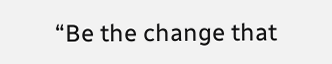“Be the change that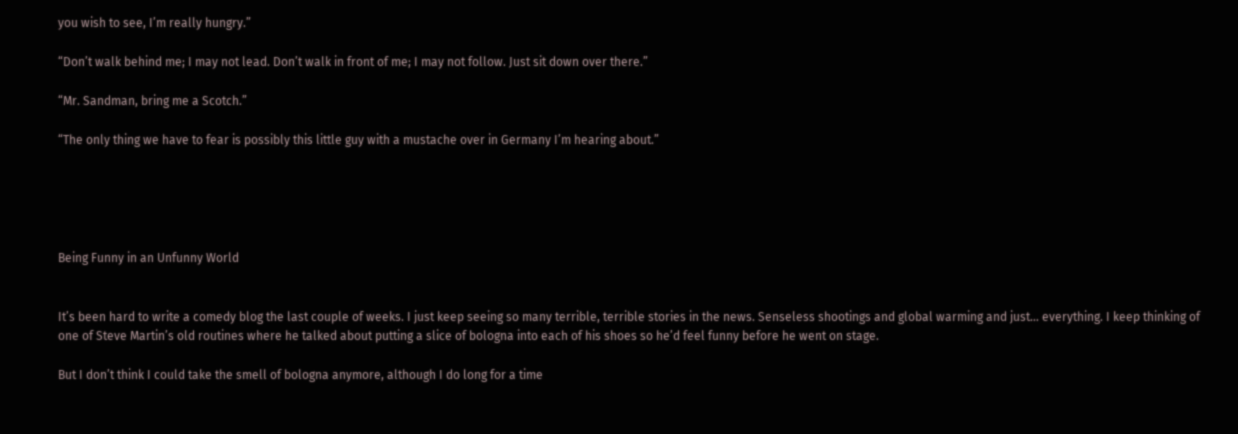you wish to see, I’m really hungry.”

“Don’t walk behind me; I may not lead. Don’t walk in front of me; I may not follow. Just sit down over there.”

“Mr. Sandman, bring me a Scotch.”

“The only thing we have to fear is possibly this little guy with a mustache over in Germany I’m hearing about.”





Being Funny in an Unfunny World


It’s been hard to write a comedy blog the last couple of weeks. I just keep seeing so many terrible, terrible stories in the news. Senseless shootings and global warming and just… everything. I keep thinking of one of Steve Martin’s old routines where he talked about putting a slice of bologna into each of his shoes so he’d feel funny before he went on stage.

But I don’t think I could take the smell of bologna anymore, although I do long for a time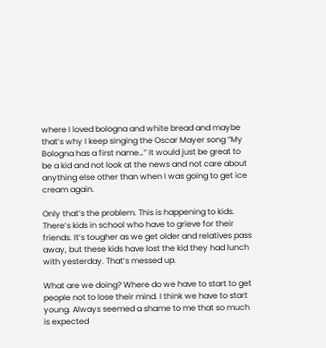where I loved bologna and white bread and maybe that’s why I keep singing the Oscar Mayer song “My Bologna has a first name…” It would just be great to be a kid and not look at the news and not care about anything else other than when I was going to get ice cream again.

Only that’s the problem. This is happening to kids. There’s kids in school who have to grieve for their friends. It’s tougher as we get older and relatives pass away, but these kids have lost the kid they had lunch with yesterday. That’s messed up.

What are we doing? Where do we have to start to get people not to lose their mind. I think we have to start young. Always seemed a shame to me that so much is expected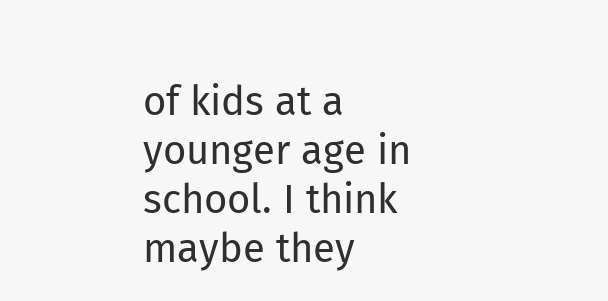of kids at a younger age in school. I think maybe they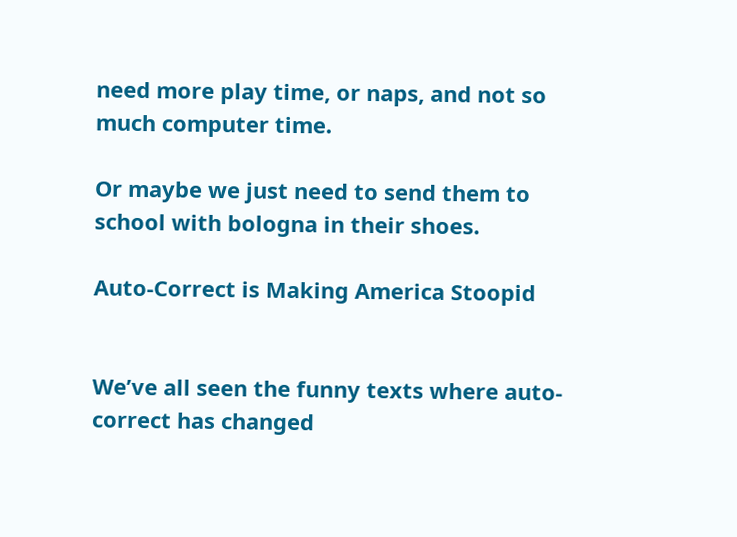need more play time, or naps, and not so much computer time.

Or maybe we just need to send them to school with bologna in their shoes.

Auto-Correct is Making America Stoopid


We’ve all seen the funny texts where auto-correct has changed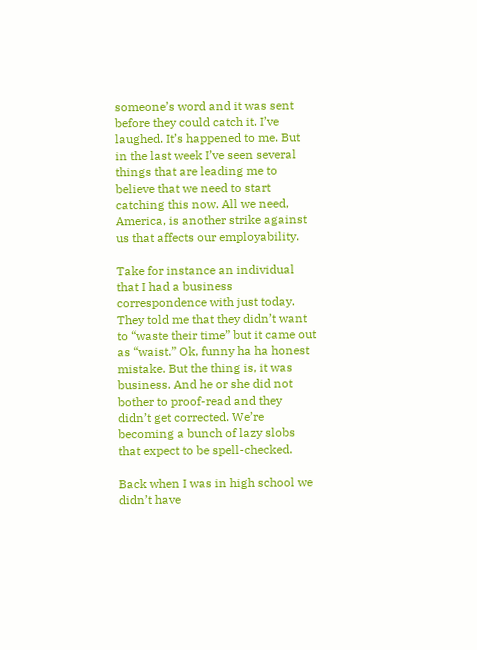someone’s word and it was sent before they could catch it. I’ve laughed. It’s happened to me. But in the last week I’ve seen several things that are leading me to believe that we need to start catching this now. All we need, America, is another strike against us that affects our employability.

Take for instance an individual that I had a business correspondence with just today. They told me that they didn’t want to “waste their time” but it came out as “waist.” Ok, funny ha ha honest mistake. But the thing is, it was business. And he or she did not bother to proof-read and they didn’t get corrected. We’re becoming a bunch of lazy slobs that expect to be spell-checked.

Back when I was in high school we didn’t have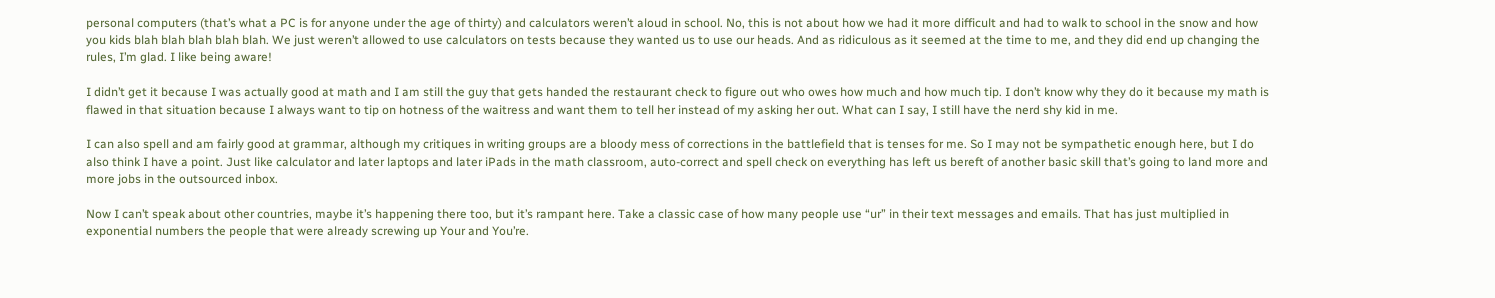personal computers (that’s what a PC is for anyone under the age of thirty) and calculators weren’t aloud in school. No, this is not about how we had it more difficult and had to walk to school in the snow and how you kids blah blah blah blah blah. We just weren’t allowed to use calculators on tests because they wanted us to use our heads. And as ridiculous as it seemed at the time to me, and they did end up changing the rules, I’m glad. I like being aware!

I didn’t get it because I was actually good at math and I am still the guy that gets handed the restaurant check to figure out who owes how much and how much tip. I don’t know why they do it because my math is flawed in that situation because I always want to tip on hotness of the waitress and want them to tell her instead of my asking her out. What can I say, I still have the nerd shy kid in me.

I can also spell and am fairly good at grammar, although my critiques in writing groups are a bloody mess of corrections in the battlefield that is tenses for me. So I may not be sympathetic enough here, but I do also think I have a point. Just like calculator and later laptops and later iPads in the math classroom, auto-correct and spell check on everything has left us bereft of another basic skill that’s going to land more and more jobs in the outsourced inbox.

Now I can’t speak about other countries, maybe it’s happening there too, but it’s rampant here. Take a classic case of how many people use “ur” in their text messages and emails. That has just multiplied in exponential numbers the people that were already screwing up Your and You’re.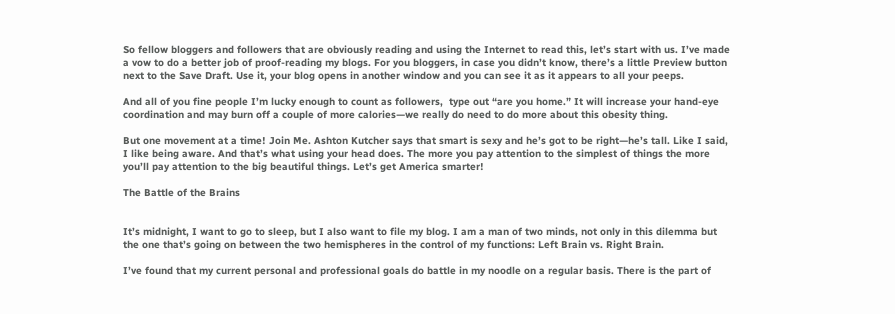So fellow bloggers and followers that are obviously reading and using the Internet to read this, let’s start with us. I’ve made a vow to do a better job of proof-reading my blogs. For you bloggers, in case you didn’t know, there’s a little Preview button next to the Save Draft. Use it, your blog opens in another window and you can see it as it appears to all your peeps.

And all of you fine people I’m lucky enough to count as followers,  type out “are you home.” It will increase your hand-eye coordination and may burn off a couple of more calories—we really do need to do more about this obesity thing.

But one movement at a time! Join Me. Ashton Kutcher says that smart is sexy and he’s got to be right—he’s tall. Like I said, I like being aware. And that’s what using your head does. The more you pay attention to the simplest of things the more you’ll pay attention to the big beautiful things. Let’s get America smarter!

The Battle of the Brains


It’s midnight, I want to go to sleep, but I also want to file my blog. I am a man of two minds, not only in this dilemma but the one that’s going on between the two hemispheres in the control of my functions: Left Brain vs. Right Brain.

I’ve found that my current personal and professional goals do battle in my noodle on a regular basis. There is the part of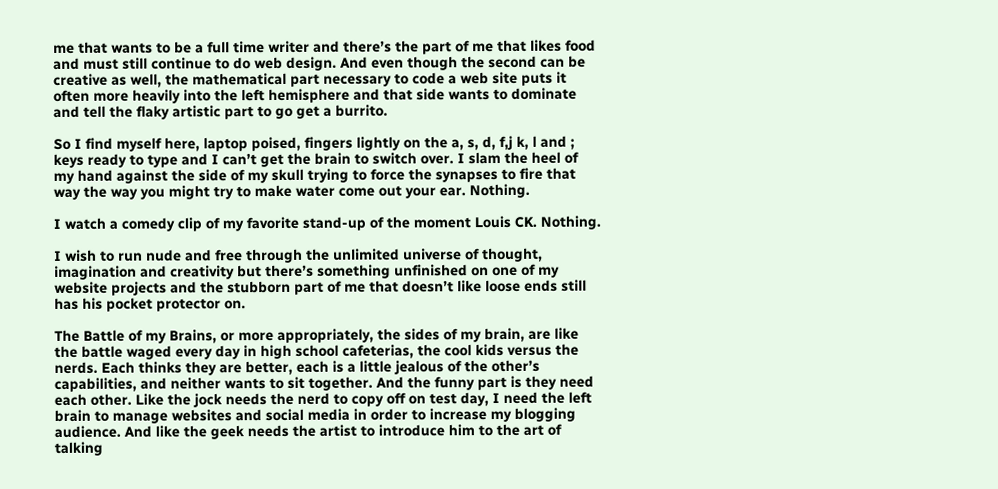me that wants to be a full time writer and there’s the part of me that likes food and must still continue to do web design. And even though the second can be creative as well, the mathematical part necessary to code a web site puts it often more heavily into the left hemisphere and that side wants to dominate and tell the flaky artistic part to go get a burrito.

So I find myself here, laptop poised, fingers lightly on the a, s, d, f,j k, l and ; keys ready to type and I can’t get the brain to switch over. I slam the heel of my hand against the side of my skull trying to force the synapses to fire that way the way you might try to make water come out your ear. Nothing.

I watch a comedy clip of my favorite stand-up of the moment Louis CK. Nothing.

I wish to run nude and free through the unlimited universe of thought, imagination and creativity but there’s something unfinished on one of my website projects and the stubborn part of me that doesn’t like loose ends still has his pocket protector on.

The Battle of my Brains, or more appropriately, the sides of my brain, are like the battle waged every day in high school cafeterias, the cool kids versus the nerds. Each thinks they are better, each is a little jealous of the other’s capabilities, and neither wants to sit together. And the funny part is they need each other. Like the jock needs the nerd to copy off on test day, I need the left brain to manage websites and social media in order to increase my blogging audience. And like the geek needs the artist to introduce him to the art of talking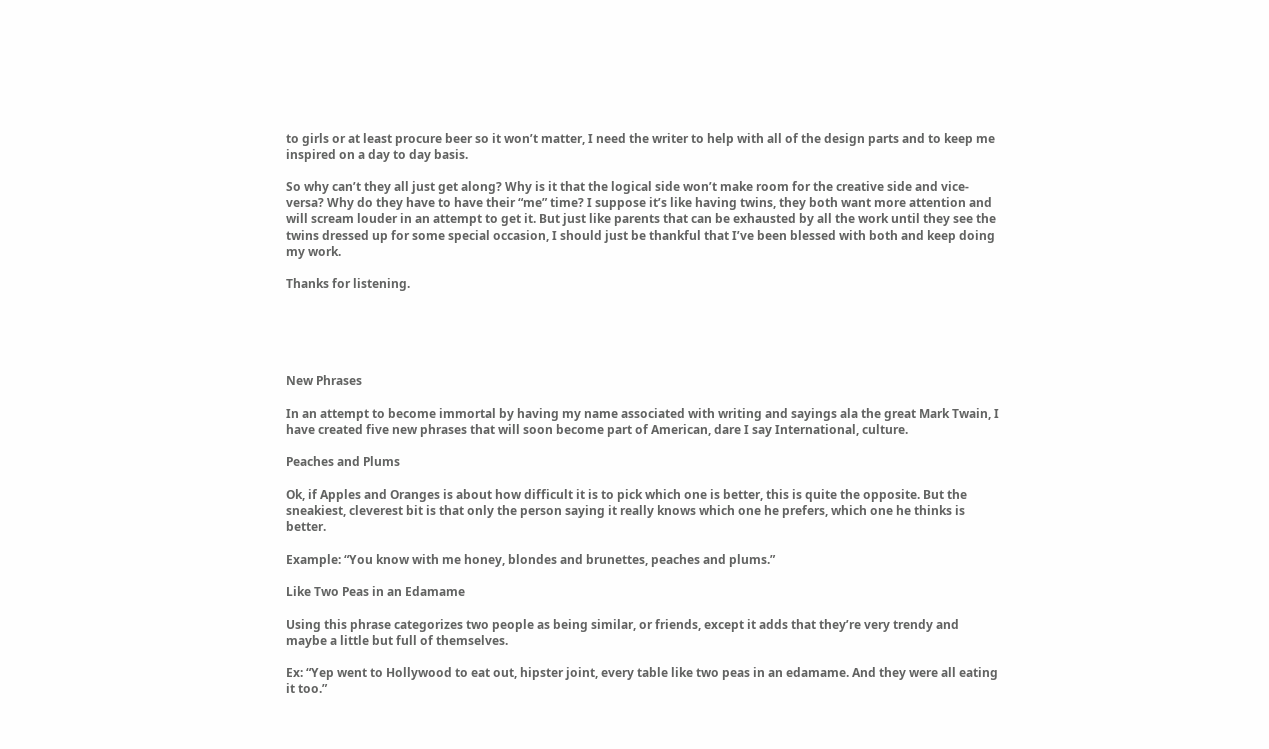to girls or at least procure beer so it won’t matter, I need the writer to help with all of the design parts and to keep me inspired on a day to day basis.

So why can’t they all just get along? Why is it that the logical side won’t make room for the creative side and vice-versa? Why do they have to have their “me” time? I suppose it’s like having twins, they both want more attention and will scream louder in an attempt to get it. But just like parents that can be exhausted by all the work until they see the twins dressed up for some special occasion, I should just be thankful that I’ve been blessed with both and keep doing my work.

Thanks for listening.





New Phrases

In an attempt to become immortal by having my name associated with writing and sayings ala the great Mark Twain, I have created five new phrases that will soon become part of American, dare I say International, culture.

Peaches and Plums

Ok, if Apples and Oranges is about how difficult it is to pick which one is better, this is quite the opposite. But the sneakiest, cleverest bit is that only the person saying it really knows which one he prefers, which one he thinks is better.

Example: “You know with me honey, blondes and brunettes, peaches and plums.”

Like Two Peas in an Edamame

Using this phrase categorizes two people as being similar, or friends, except it adds that they’re very trendy and maybe a little but full of themselves.

Ex: “Yep went to Hollywood to eat out, hipster joint, every table like two peas in an edamame. And they were all eating it too.”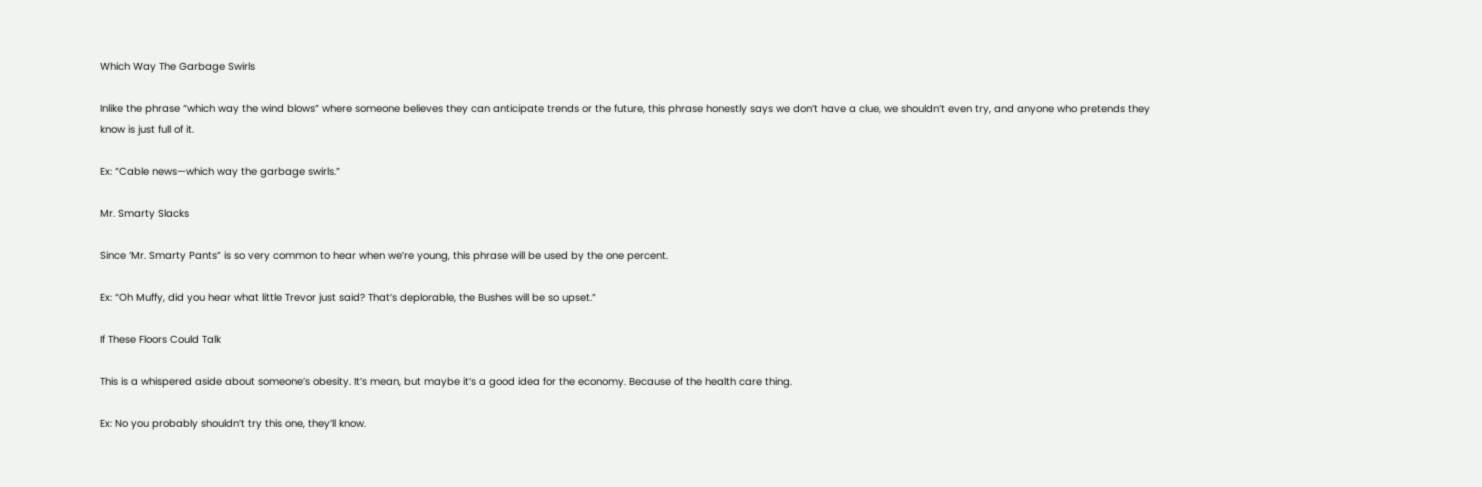Which Way The Garbage Swirls

Inlike the phrase “which way the wind blows” where someone believes they can anticipate trends or the future, this phrase honestly says we don’t have a clue, we shouldn’t even try, and anyone who pretends they know is just full of it.

Ex: “Cable news—which way the garbage swirls.”

Mr. Smarty Slacks

Since ‘Mr. Smarty Pants” is so very common to hear when we’re young, this phrase will be used by the one percent.

Ex: “Oh Muffy, did you hear what little Trevor just said? That’s deplorable, the Bushes will be so upset.”

If These Floors Could Talk

This is a whispered aside about someone’s obesity. It’s mean, but maybe it’s a good idea for the economy. Because of the health care thing.

Ex: No you probably shouldn’t try this one, they’ll know.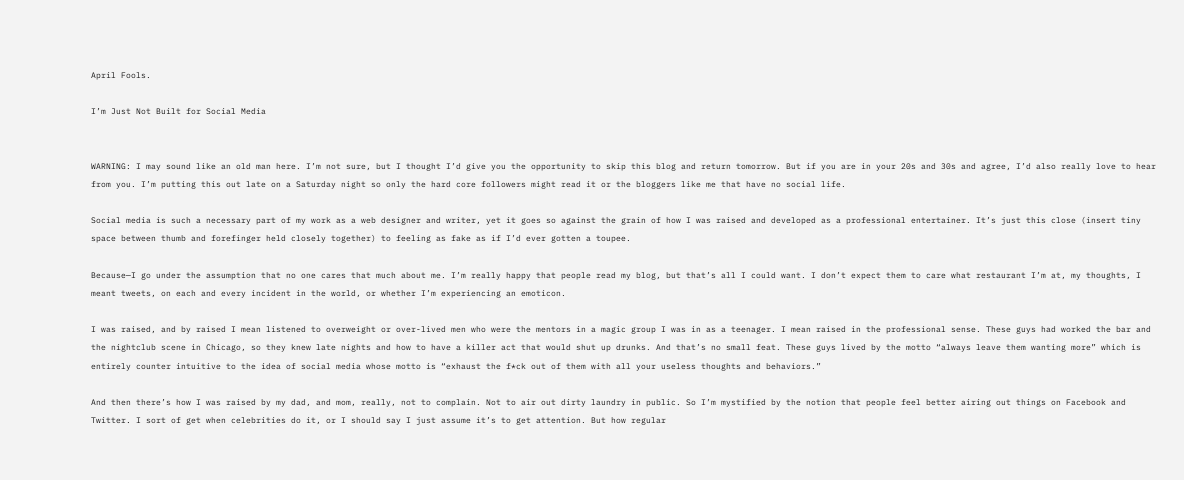April Fools.

I’m Just Not Built for Social Media


WARNING: I may sound like an old man here. I’m not sure, but I thought I’d give you the opportunity to skip this blog and return tomorrow. But if you are in your 20s and 30s and agree, I’d also really love to hear from you. I’m putting this out late on a Saturday night so only the hard core followers might read it or the bloggers like me that have no social life.

Social media is such a necessary part of my work as a web designer and writer, yet it goes so against the grain of how I was raised and developed as a professional entertainer. It’s just this close (insert tiny space between thumb and forefinger held closely together) to feeling as fake as if I’d ever gotten a toupee.

Because—I go under the assumption that no one cares that much about me. I’m really happy that people read my blog, but that’s all I could want. I don’t expect them to care what restaurant I’m at, my thoughts, I meant tweets, on each and every incident in the world, or whether I’m experiencing an emoticon.

I was raised, and by raised I mean listened to overweight or over-lived men who were the mentors in a magic group I was in as a teenager. I mean raised in the professional sense. These guys had worked the bar and the nightclub scene in Chicago, so they knew late nights and how to have a killer act that would shut up drunks. And that’s no small feat. These guys lived by the motto “always leave them wanting more” which is entirely counter intuitive to the idea of social media whose motto is “exhaust the f*ck out of them with all your useless thoughts and behaviors.”

And then there’s how I was raised by my dad, and mom, really, not to complain. Not to air out dirty laundry in public. So I’m mystified by the notion that people feel better airing out things on Facebook and Twitter. I sort of get when celebrities do it, or I should say I just assume it’s to get attention. But how regular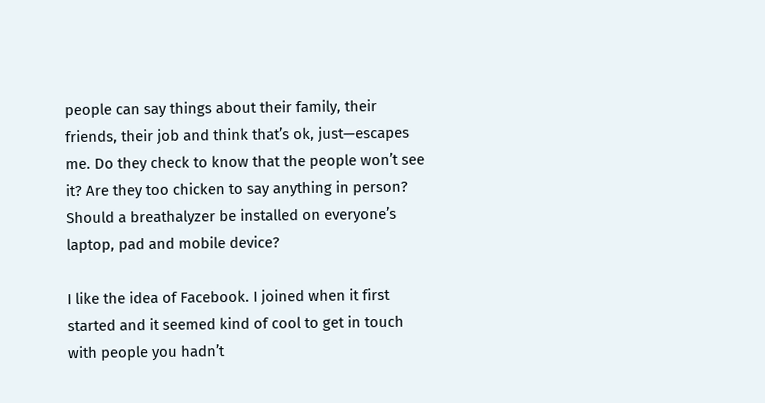people can say things about their family, their friends, their job and think that’s ok, just—escapes me. Do they check to know that the people won’t see it? Are they too chicken to say anything in person? Should a breathalyzer be installed on everyone’s laptop, pad and mobile device?

I like the idea of Facebook. I joined when it first started and it seemed kind of cool to get in touch with people you hadn’t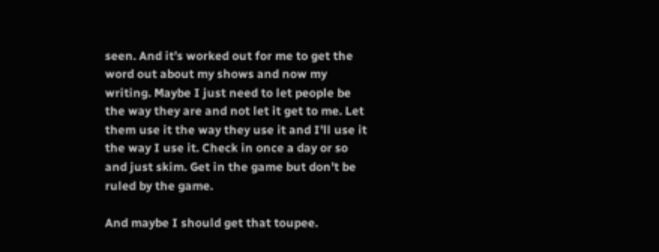seen. And it’s worked out for me to get the word out about my shows and now my writing. Maybe I just need to let people be the way they are and not let it get to me. Let them use it the way they use it and I’ll use it the way I use it. Check in once a day or so and just skim. Get in the game but don’t be ruled by the game.

And maybe I should get that toupee.